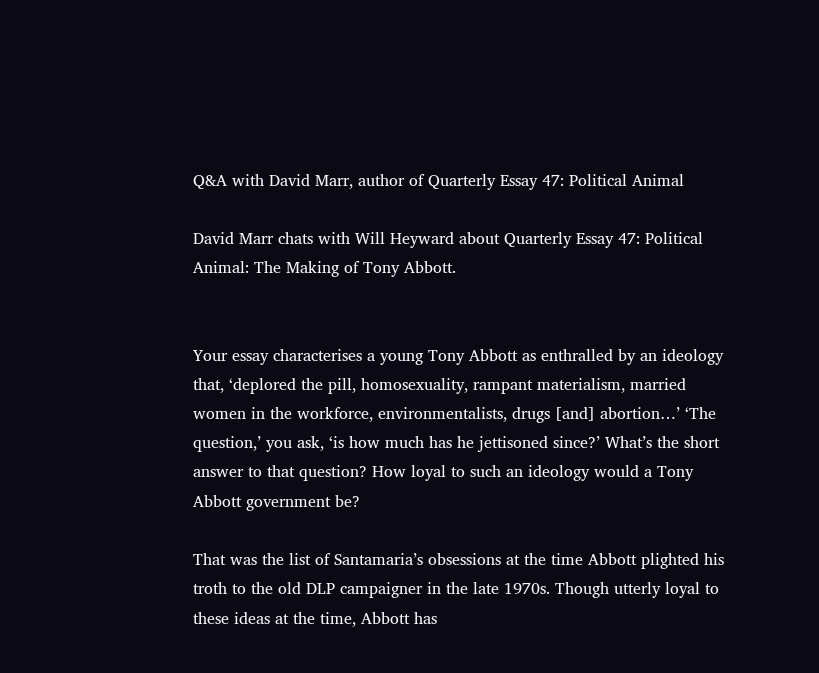Q&A with David Marr, author of Quarterly Essay 47: Political Animal

David Marr chats with Will Heyward about Quarterly Essay 47: Political Animal: The Making of Tony Abbott.


Your essay characterises a young Tony Abbott as enthralled by an ideology that, ‘deplored the pill, homosexuality, rampant materialism, married women in the workforce, environmentalists, drugs [and] abortion…’ ‘The question,’ you ask, ‘is how much has he jettisoned since?’ What’s the short answer to that question? How loyal to such an ideology would a Tony Abbott government be?

That was the list of Santamaria’s obsessions at the time Abbott plighted his troth to the old DLP campaigner in the late 1970s. Though utterly loyal to these ideas at the time, Abbott has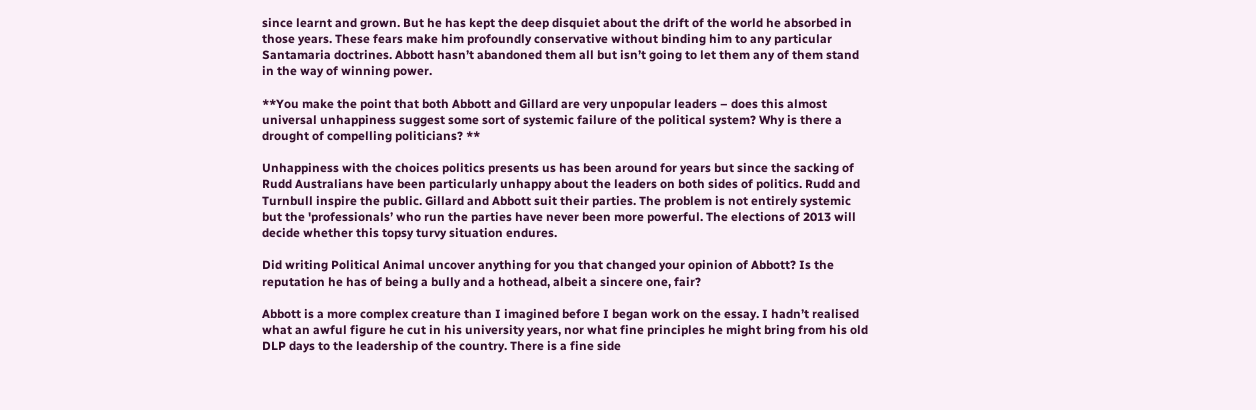since learnt and grown. But he has kept the deep disquiet about the drift of the world he absorbed in those years. These fears make him profoundly conservative without binding him to any particular Santamaria doctrines. Abbott hasn’t abandoned them all but isn’t going to let them any of them stand in the way of winning power.

**You make the point that both Abbott and Gillard are very unpopular leaders – does this almost universal unhappiness suggest some sort of systemic failure of the political system? Why is there a drought of compelling politicians? **

Unhappiness with the choices politics presents us has been around for years but since the sacking of Rudd Australians have been particularly unhappy about the leaders on both sides of politics. Rudd and Turnbull inspire the public. Gillard and Abbott suit their parties. The problem is not entirely systemic but the 'professionals’ who run the parties have never been more powerful. The elections of 2013 will decide whether this topsy turvy situation endures.

Did writing Political Animal uncover anything for you that changed your opinion of Abbott? Is the reputation he has of being a bully and a hothead, albeit a sincere one, fair?

Abbott is a more complex creature than I imagined before I began work on the essay. I hadn’t realised what an awful figure he cut in his university years, nor what fine principles he might bring from his old DLP days to the leadership of the country. There is a fine side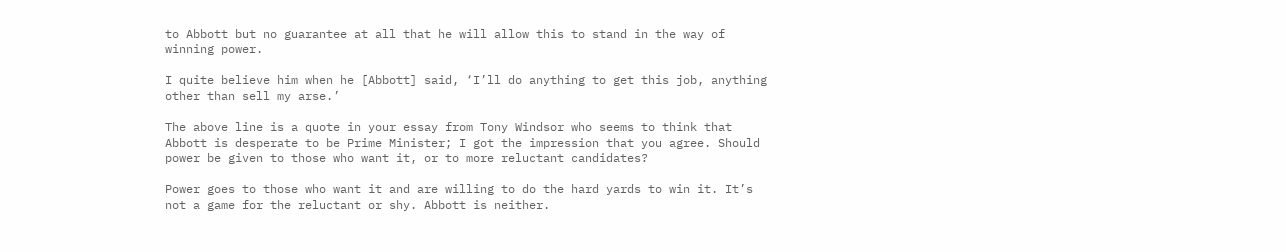to Abbott but no guarantee at all that he will allow this to stand in the way of winning power.

I quite believe him when he [Abbott] said, ‘I’ll do anything to get this job, anything other than sell my arse.’

The above line is a quote in your essay from Tony Windsor who seems to think that Abbott is desperate to be Prime Minister; I got the impression that you agree. Should power be given to those who want it, or to more reluctant candidates?

Power goes to those who want it and are willing to do the hard yards to win it. It’s not a game for the reluctant or shy. Abbott is neither.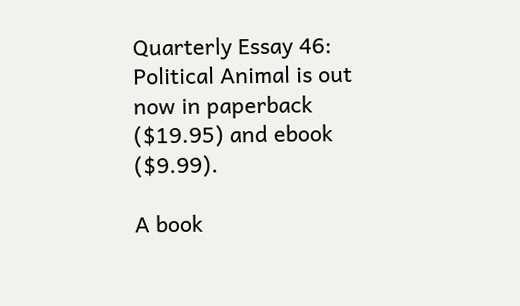Quarterly Essay 46: Political Animal is out now in paperback ($19.95) and ebook ($9.99).

A book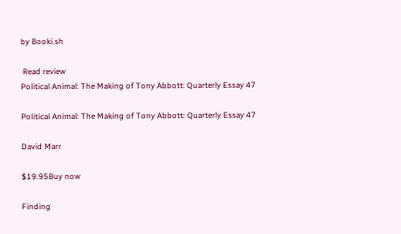by Booki.sh

 Read review
Political Animal: The Making of Tony Abbott: Quarterly Essay 47

Political Animal: The Making of Tony Abbott: Quarterly Essay 47

David Marr

$19.95Buy now

Finding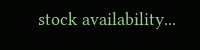stock availability...